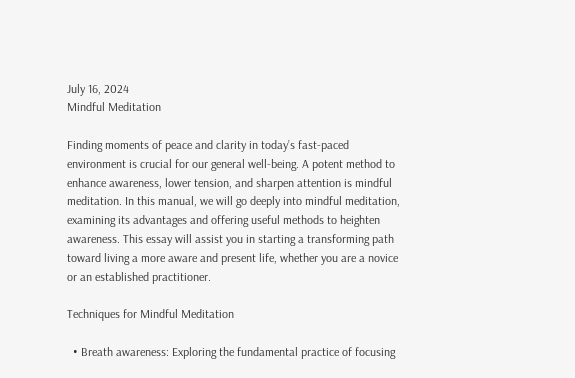July 16, 2024
Mindful Meditation

Finding moments of peace and clarity in today’s fast-paced environment is crucial for our general well-being. A potent method to enhance awareness, lower tension, and sharpen attention is mindful meditation. In this manual, we will go deeply into mindful meditation, examining its advantages and offering useful methods to heighten awareness. This essay will assist you in starting a transforming path toward living a more aware and present life, whether you are a novice or an established practitioner.

Techniques for Mindful Meditation

  • Breath awareness: Exploring the fundamental practice of focusing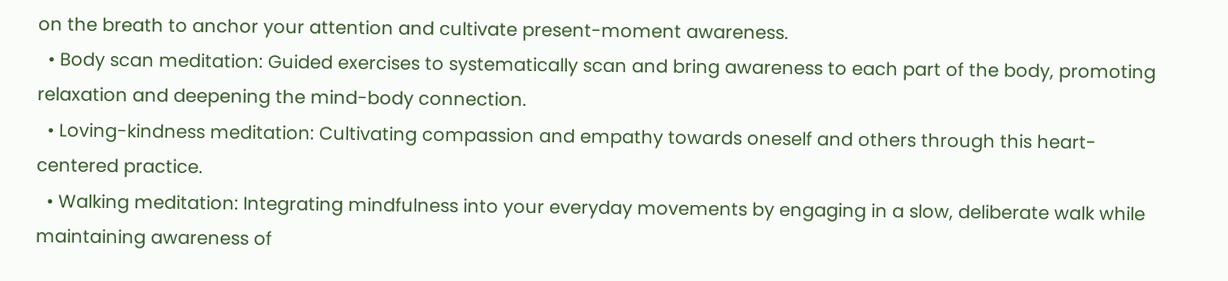on the breath to anchor your attention and cultivate present-moment awareness.
  • Body scan meditation: Guided exercises to systematically scan and bring awareness to each part of the body, promoting relaxation and deepening the mind-body connection.
  • Loving-kindness meditation: Cultivating compassion and empathy towards oneself and others through this heart-centered practice.
  • Walking meditation: Integrating mindfulness into your everyday movements by engaging in a slow, deliberate walk while maintaining awareness of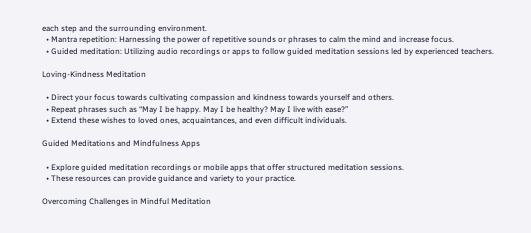each step and the surrounding environment.
  • Mantra repetition: Harnessing the power of repetitive sounds or phrases to calm the mind and increase focus.
  • Guided meditation: Utilizing audio recordings or apps to follow guided meditation sessions led by experienced teachers.

Loving-Kindness Meditation

  • Direct your focus towards cultivating compassion and kindness towards yourself and others.
  • Repeat phrases such as “May I be happy. May I be healthy? May I live with ease?”
  • Extend these wishes to loved ones, acquaintances, and even difficult individuals.

Guided Meditations and Mindfulness Apps

  • Explore guided meditation recordings or mobile apps that offer structured meditation sessions.
  • These resources can provide guidance and variety to your practice.

Overcoming Challenges in Mindful Meditation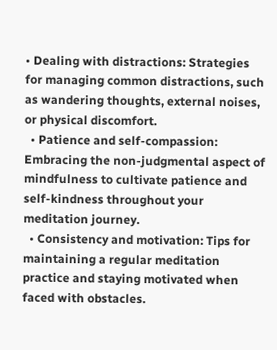• Dealing with distractions: Strategies for managing common distractions, such as wandering thoughts, external noises, or physical discomfort.
  • Patience and self-compassion: Embracing the non-judgmental aspect of mindfulness to cultivate patience and self-kindness throughout your meditation journey.
  • Consistency and motivation: Tips for maintaining a regular meditation practice and staying motivated when faced with obstacles.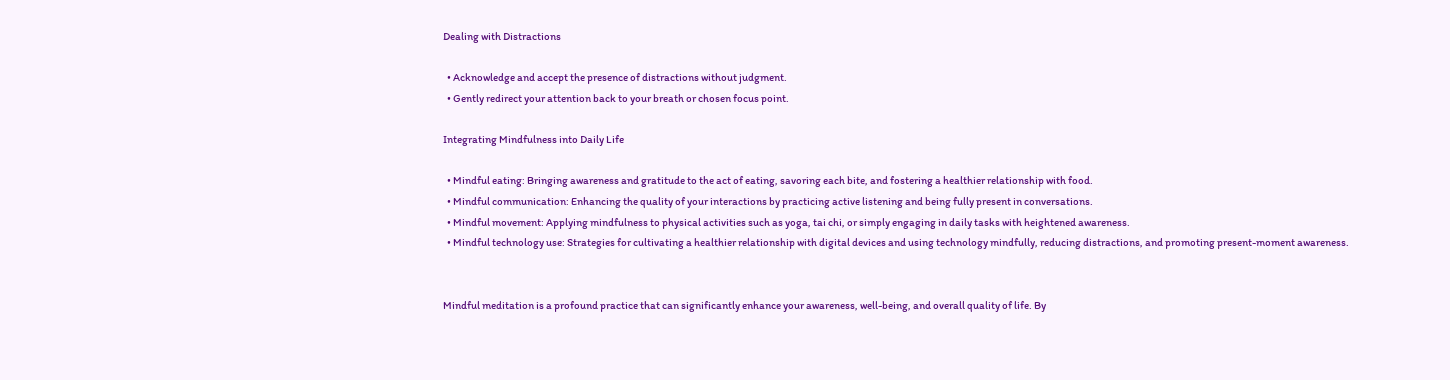Dealing with Distractions

  • Acknowledge and accept the presence of distractions without judgment.
  • Gently redirect your attention back to your breath or chosen focus point.

Integrating Mindfulness into Daily Life

  • Mindful eating: Bringing awareness and gratitude to the act of eating, savoring each bite, and fostering a healthier relationship with food.
  • Mindful communication: Enhancing the quality of your interactions by practicing active listening and being fully present in conversations.
  • Mindful movement: Applying mindfulness to physical activities such as yoga, tai chi, or simply engaging in daily tasks with heightened awareness.
  • Mindful technology use: Strategies for cultivating a healthier relationship with digital devices and using technology mindfully, reducing distractions, and promoting present-moment awareness.


Mindful meditation is a profound practice that can significantly enhance your awareness, well-being, and overall quality of life. By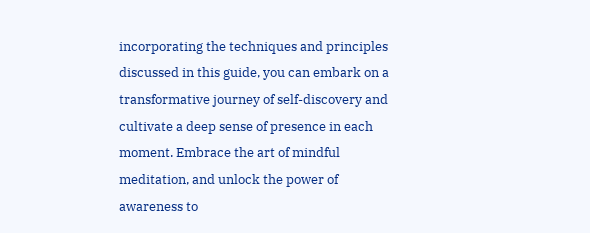incorporating the techniques and principles discussed in this guide, you can embark on a transformative journey of self-discovery and cultivate a deep sense of presence in each moment. Embrace the art of mindful meditation, and unlock the power of awareness to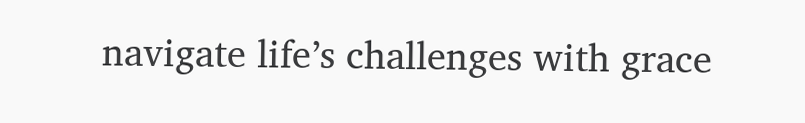navigate life’s challenges with grace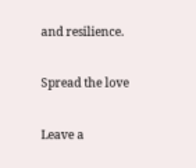and resilience.

Spread the love

Leave a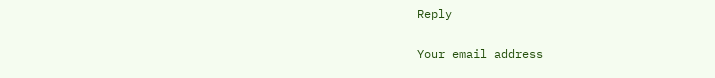Reply

Your email address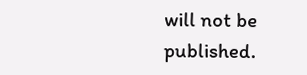will not be published.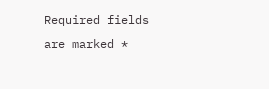Required fields are marked *